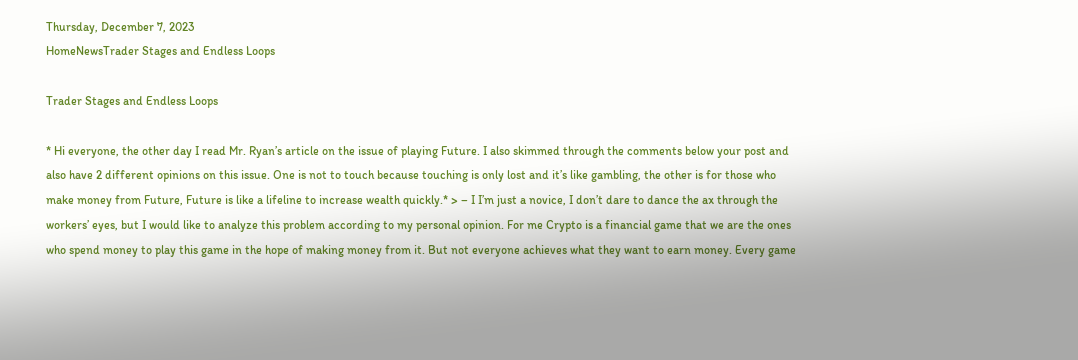Thursday, December 7, 2023
HomeNewsTrader Stages and Endless Loops

Trader Stages and Endless Loops

* Hi everyone, the other day I read Mr. Ryan’s article on the issue of playing Future. I also skimmed through the comments below your post and also have 2 different opinions on this issue. One is not to touch because touching is only lost and it’s like gambling, the other is for those who make money from Future, Future is like a lifeline to increase wealth quickly.* > – I I’m just a novice, I don’t dare to dance the ax through the workers’ eyes, but I would like to analyze this problem according to my personal opinion. For me Crypto is a financial game that we are the ones who spend money to play this game in the hope of making money from it. But not everyone achieves what they want to earn money. Every game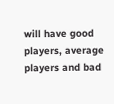will have good players, average players and bad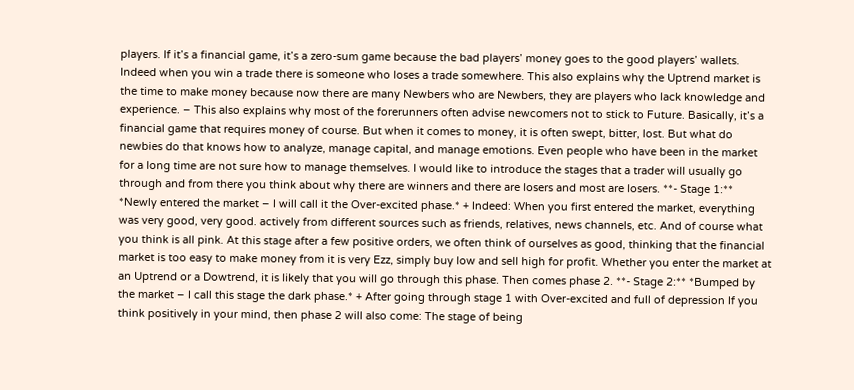players. If it’s a financial game, it’s a zero-sum game because the bad players’ money goes to the good players’ wallets. Indeed when you win a trade there is someone who loses a trade somewhere. This also explains why the Uptrend market is the time to make money because now there are many Newbers who are Newbers, they are players who lack knowledge and experience. – This also explains why most of the forerunners often advise newcomers not to stick to Future. Basically, it’s a financial game that requires money of course. But when it comes to money, it is often swept, bitter, lost. But what do newbies do that knows how to analyze, manage capital, and manage emotions. Even people who have been in the market for a long time are not sure how to manage themselves. I would like to introduce the stages that a trader will usually go through and from there you think about why there are winners and there are losers and most are losers. **- Stage 1:** *Newly entered the market – I will call it the Over-excited phase.* + Indeed: When you first entered the market, everything was very good, very good. actively from different sources such as friends, relatives, news channels, etc. And of course what you think is all pink. At this stage after a few positive orders, we often think of ourselves as good, thinking that the financial market is too easy to make money from it is very Ezz, simply buy low and sell high for profit. Whether you enter the market at an Uptrend or a Dowtrend, it is likely that you will go through this phase. Then comes phase 2. **- Stage 2:** *Bumped by the market – I call this stage the dark phase.* + After going through stage 1 with Over-excited and full of depression If you think positively in your mind, then phase 2 will also come: The stage of being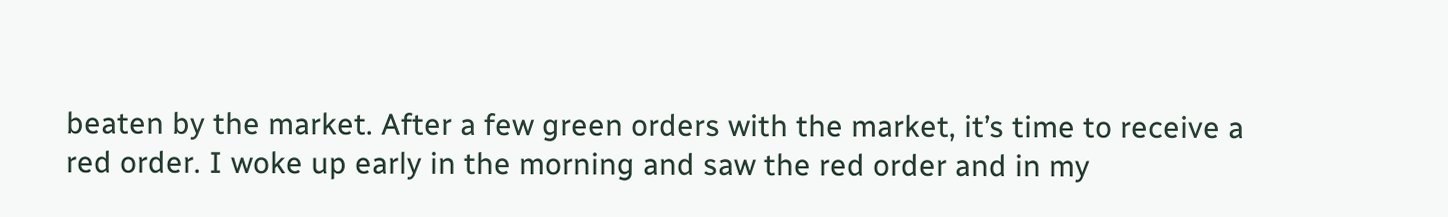beaten by the market. After a few green orders with the market, it’s time to receive a red order. I woke up early in the morning and saw the red order and in my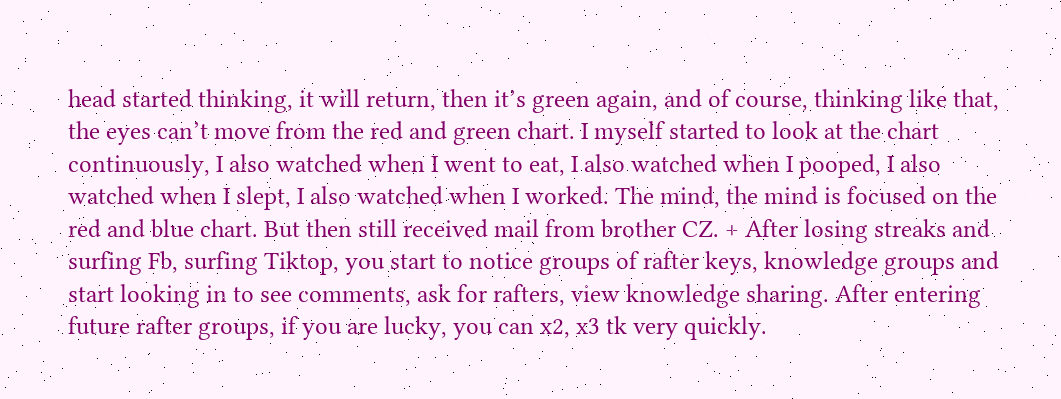head started thinking, it will return, then it’s green again, and of course, thinking like that, the eyes can’t move from the red and green chart. I myself started to look at the chart continuously, I also watched when I went to eat, I also watched when I pooped, I also watched when I slept, I also watched when I worked. The mind, the mind is focused on the red and blue chart. But then still received mail from brother CZ. + After losing streaks and surfing Fb, surfing Tiktop, you start to notice groups of rafter keys, knowledge groups and start looking in to see comments, ask for rafters, view knowledge sharing. After entering future rafter groups, if you are lucky, you can x2, x3 tk very quickly.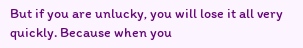But if you are unlucky, you will lose it all very quickly. Because when you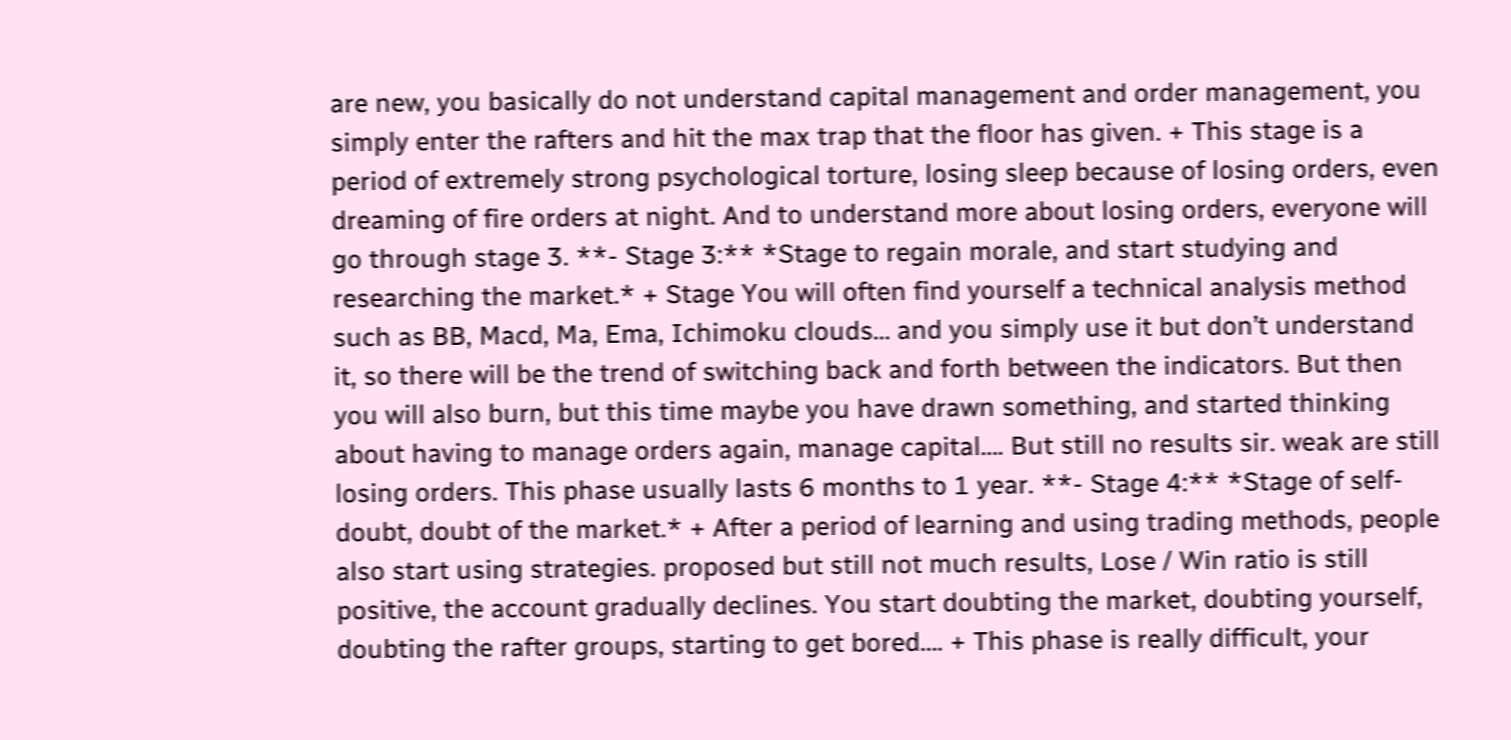are new, you basically do not understand capital management and order management, you simply enter the rafters and hit the max trap that the floor has given. + This stage is a period of extremely strong psychological torture, losing sleep because of losing orders, even dreaming of fire orders at night. And to understand more about losing orders, everyone will go through stage 3. **- Stage 3:** *Stage to regain morale, and start studying and researching the market.* + Stage You will often find yourself a technical analysis method such as BB, Macd, Ma, Ema, Ichimoku clouds… and you simply use it but don’t understand it, so there will be the trend of switching back and forth between the indicators. But then you will also burn, but this time maybe you have drawn something, and started thinking about having to manage orders again, manage capital…. But still no results sir. weak are still losing orders. This phase usually lasts 6 months to 1 year. **- Stage 4:** *Stage of self-doubt, doubt of the market.* + After a period of learning and using trading methods, people also start using strategies. proposed but still not much results, Lose / Win ratio is still positive, the account gradually declines. You start doubting the market, doubting yourself, doubting the rafter groups, starting to get bored…. + This phase is really difficult, your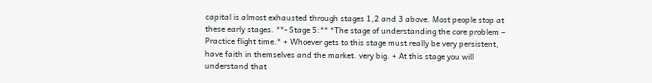capital is almost exhausted through stages 1,2 and 3 above. Most people stop at these early stages. **- Stage 5:** *The stage of understanding the core problem – Practice flight time.* + Whoever gets to this stage must really be very persistent, have faith in themselves and the market. very big. + At this stage you will understand that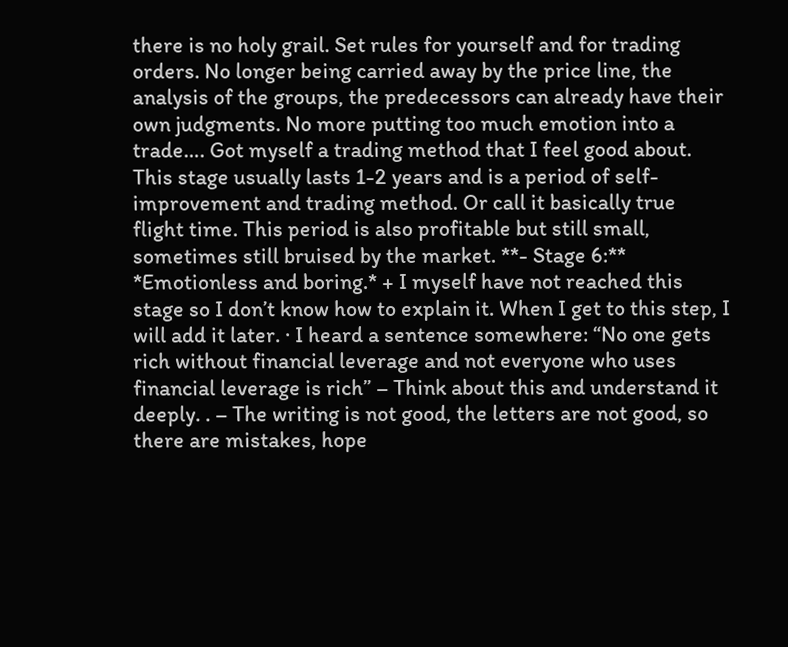there is no holy grail. Set rules for yourself and for trading orders. No longer being carried away by the price line, the analysis of the groups, the predecessors can already have their own judgments. No more putting too much emotion into a trade…. Got myself a trading method that I feel good about. This stage usually lasts 1-2 years and is a period of self-improvement and trading method. Or call it basically true flight time. This period is also profitable but still small, sometimes still bruised by the market. **- Stage 6:** *Emotionless and boring.* + I myself have not reached this stage so I don’t know how to explain it. When I get to this step, I will add it later. · I heard a sentence somewhere: “No one gets rich without financial leverage and not everyone who uses financial leverage is rich” – Think about this and understand it deeply. . – The writing is not good, the letters are not good, so there are mistakes, hope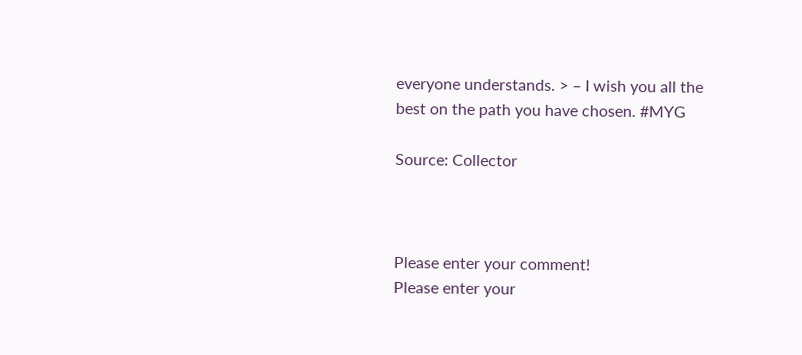everyone understands. > – I wish you all the best on the path you have chosen. #MYG

Source: Collector



Please enter your comment!
Please enter your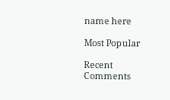name here

Most Popular

Recent Comments